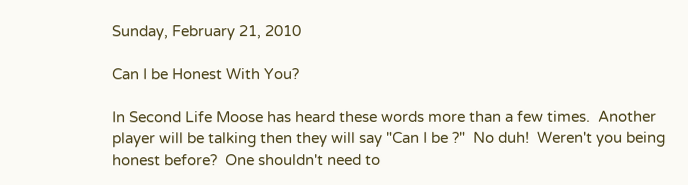Sunday, February 21, 2010

Can I be Honest With You?

In Second Life Moose has heard these words more than a few times.  Another player will be talking then they will say "Can I be ?"  No duh!  Weren't you being honest before?  One shouldn't need to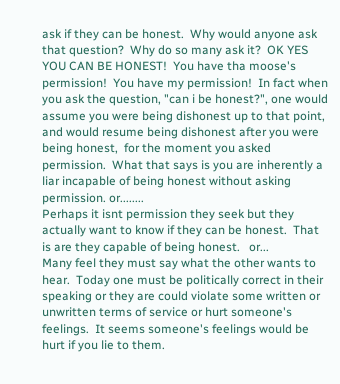ask if they can be honest.  Why would anyone ask that question?  Why do so many ask it?  OK YES YOU CAN BE HONEST!  You have tha moose's permission!  You have my permission!  In fact when you ask the question, "can i be honest?", one would assume you were being dishonest up to that point, and would resume being dishonest after you were being honest,  for the moment you asked permission.  What that says is you are inherently a liar incapable of being honest without asking permission. or........
Perhaps it isnt permission they seek but they actually want to know if they can be honest.  That is are they capable of being honest.   or...
Many feel they must say what the other wants to hear.  Today one must be politically correct in their speaking or they are could violate some written or unwritten terms of service or hurt someone's feelings.  It seems someone's feelings would be hurt if you lie to them.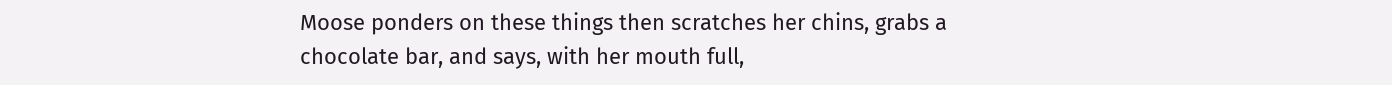Moose ponders on these things then scratches her chins, grabs a chocolate bar, and says, with her mouth full,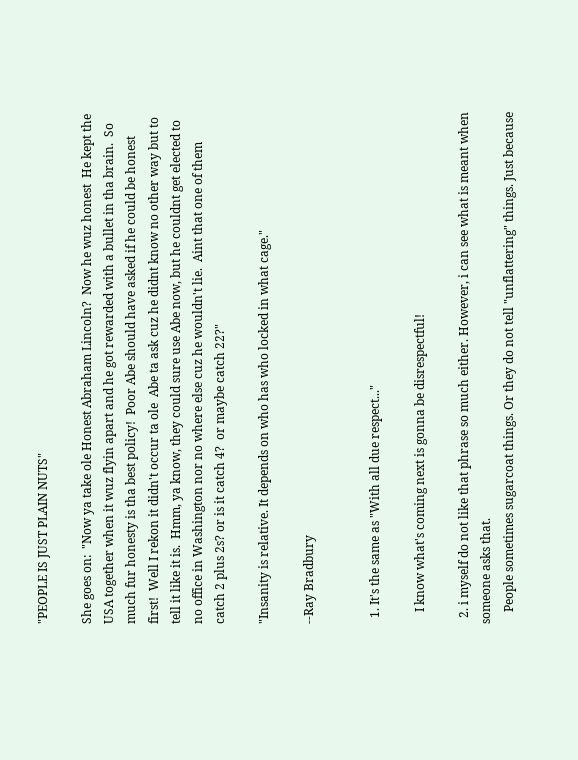"PEOPLE IS JUST PLAIN NUTS"

She goes on:  "Now ya take ole Honest Abraham Lincoln?  Now he wuz honest  He kept the USA together when it wuz flyin apart and he got rewarded with a bullet in tha brain.  So much fur honesty is tha best policy!  Poor Abe should have asked if he could be honest first!  Well I rekon it didn't occur ta ole  Abe ta ask cuz he didnt know no other way but to tell it like it is.  Hmm, ya know, they could sure use Abe now, but he couldnt get elected to no office in Washington nor no where else cuz he wouldn't lie.  Aint that one of them catch 2 plus 2s? or is it catch 4?  or maybe catch 22?"

"Insanity is relative. It depends on who has who locked in what cage."

--Ray Bradbury


  1. It's the same as "With all due respect..."

    I know what's coming next is gonna be disrespectful!

  2. i myself do not like that phrase so much either. However, i can see what is meant when someone asks that.
    People sometimes sugarcoat things. Or they do not tell "unflattering" things. Just because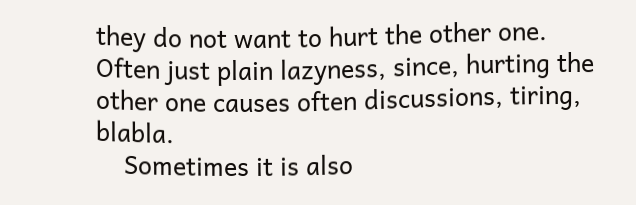they do not want to hurt the other one. Often just plain lazyness, since, hurting the other one causes often discussions, tiring, blabla.
    Sometimes it is also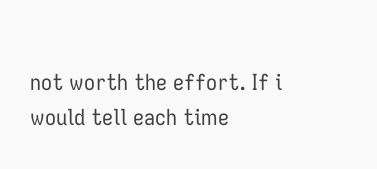not worth the effort. If i would tell each time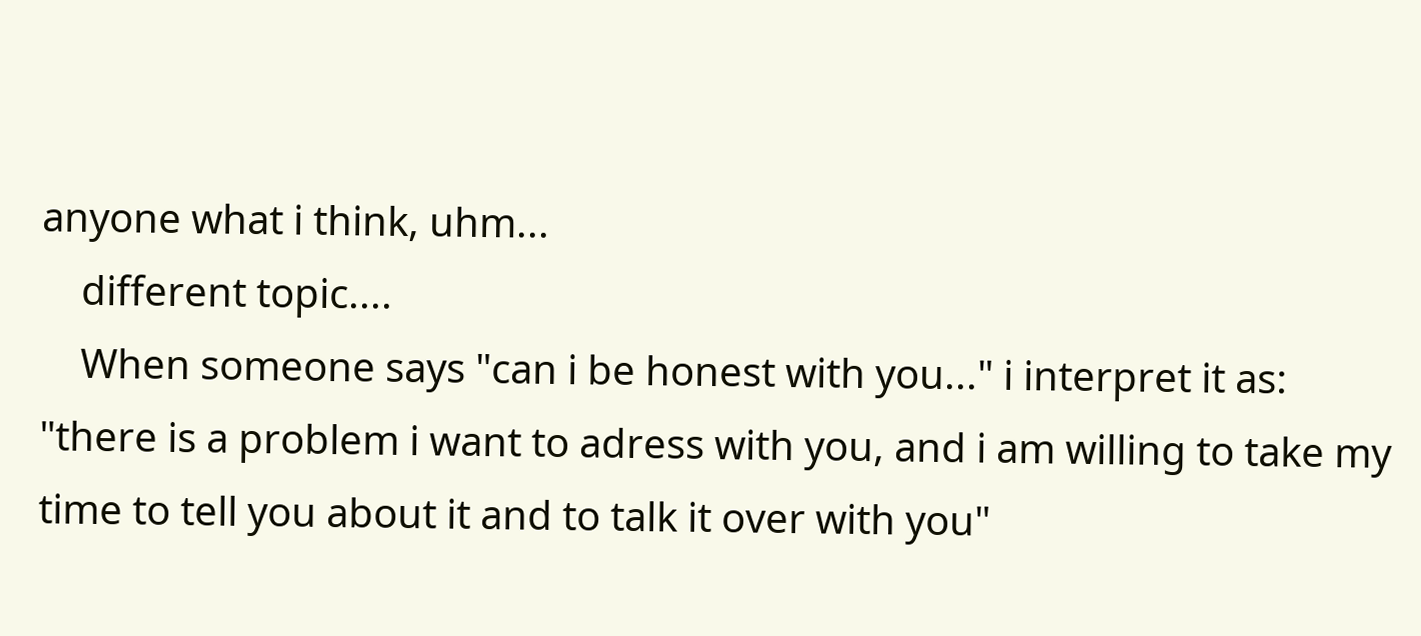anyone what i think, uhm...
    different topic....
    When someone says "can i be honest with you..." i interpret it as: "there is a problem i want to adress with you, and i am willing to take my time to tell you about it and to talk it over with you"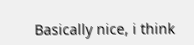Basically nice, i think